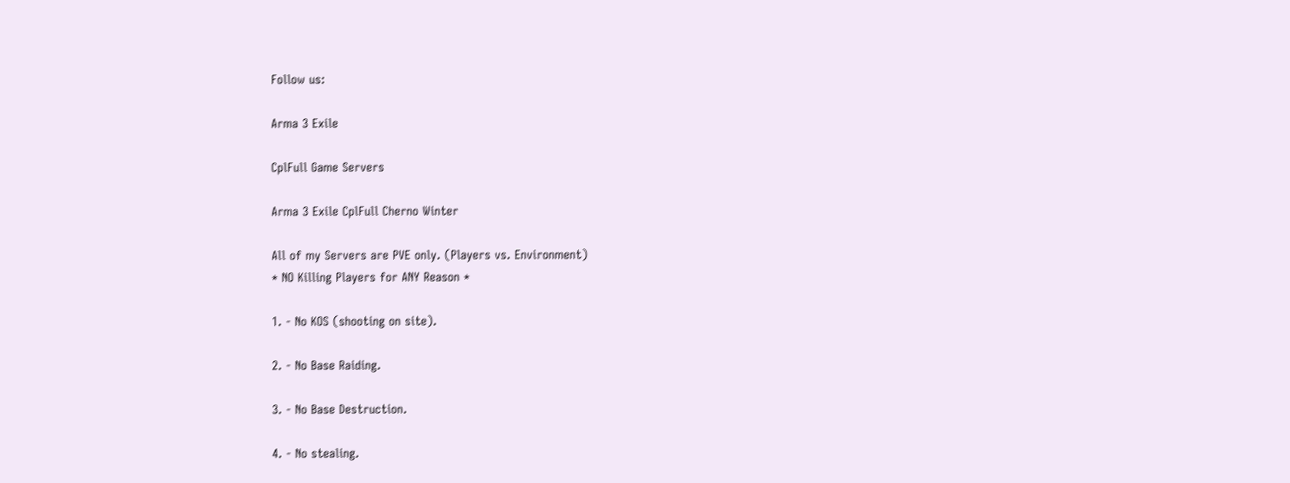Follow us:

Arma 3 Exile

CplFull Game Servers

Arma 3 Exile CplFull Cherno Winter

All of my Servers are PVE only. (Players vs. Environment)
* NO Killing Players for ANY Reason *

1. - No KOS (shooting on site).

2. - No Base Raiding.

3. - No Base Destruction.

4. - No stealing.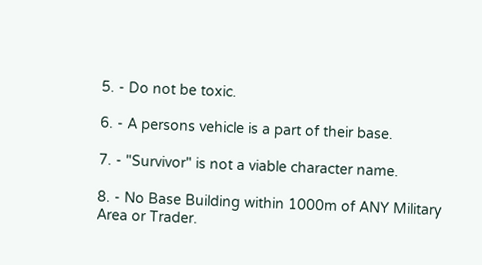5. - Do not be toxic.

6. - A persons vehicle is a part of their base.

7. - "Survivor" is not a viable character name.

8. - No Base Building within 1000m of ANY Military Area or Trader.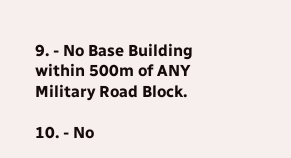9. - No Base Building within 500m of ANY Military Road Block.

10. - No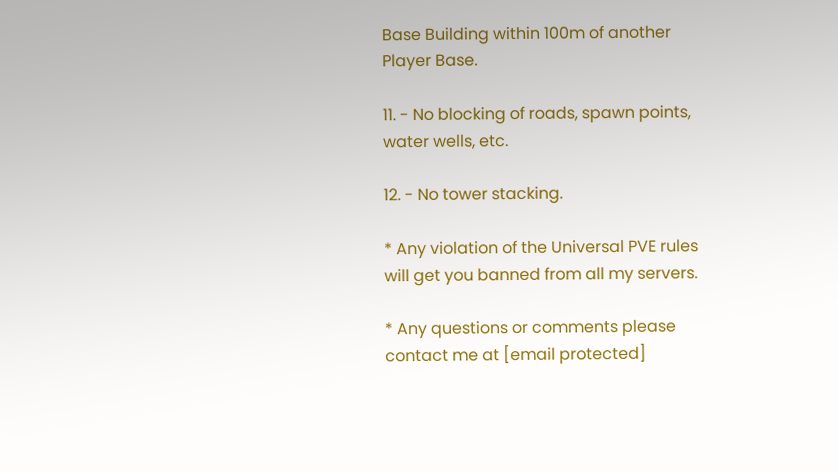Base Building within 100m of another Player Base.

11. - No blocking of roads, spawn points, water wells, etc.

12. - No tower stacking.

* Any violation of the Universal PVE rules will get you banned from all my servers.

* Any questions or comments please contact me at [email protected]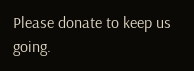Please donate to keep us going.